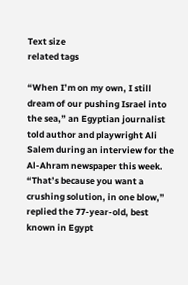Text size
related tags

“When I’m on my own, I still dream of our pushing Israel into the sea,” an Egyptian journalist told author and playwright Ali Salem during an interview for the Al-Ahram newspaper this week. “That’s because you want a crushing solution, in one blow,” replied the 77-year-old, best known in Egypt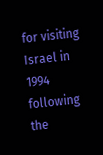for visiting Israel in 1994 following the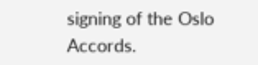signing of the Oslo Accords.